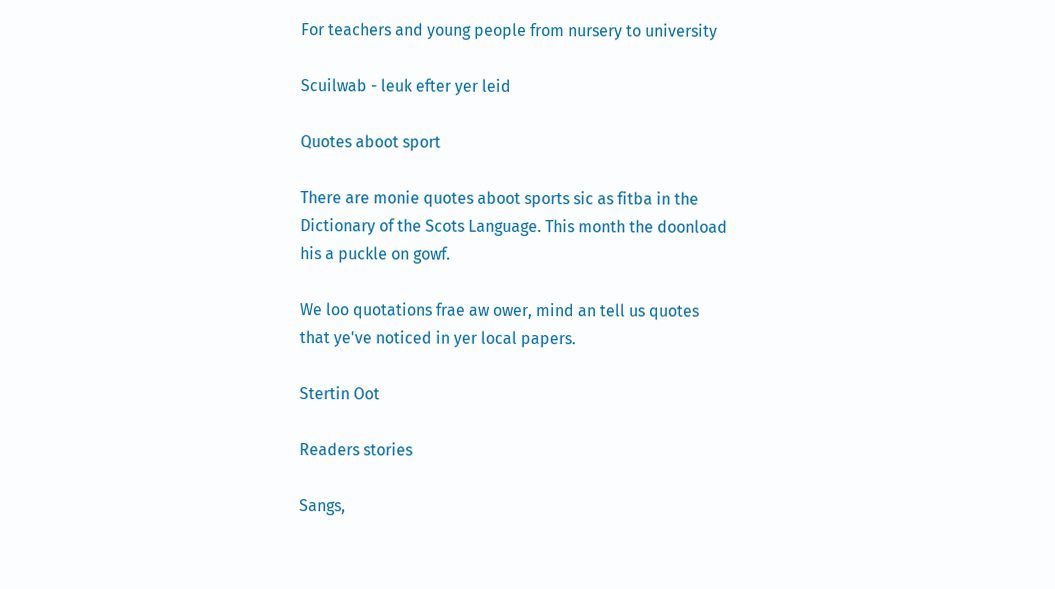For teachers and young people from nursery to university

Scuilwab - leuk efter yer leid

Quotes aboot sport

There are monie quotes aboot sports sic as fitba in the Dictionary of the Scots Language. This month the doonload his a puckle on gowf.

We loo quotations frae aw ower, mind an tell us quotes that ye've noticed in yer local papers.

Stertin Oot

Readers stories

Sangs,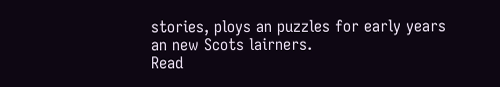stories, ploys an puzzles for early years an new Scots lairners.
Read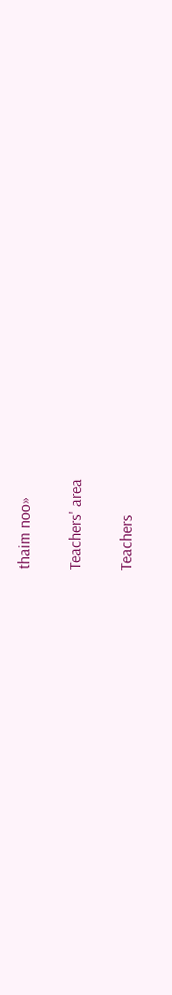thaim noo»

Teachers' area

Teachers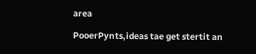area

PooerPynts,ideas tae get stertit an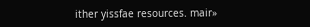ither yissfae resources. mair»